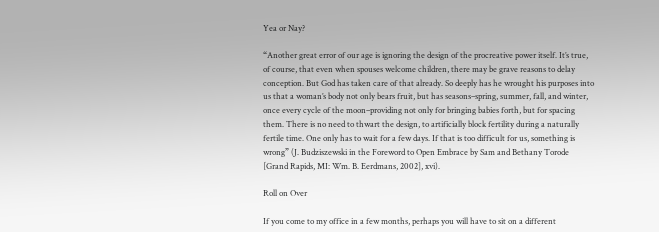Yea or Nay?

“Another great error of our age is ignoring the design of the procreative power itself. It’s true, of course, that even when spouses welcome children, there may be grave reasons to delay conception. But God has taken care of that already. So deeply has he wrought his purposes into us that a woman’s body not only bears fruit, but has seasons–spring, summer, fall, and winter, once every cycle of the moon–providing not only for bringing babies forth, but for spacing them. There is no need to thwart the design, to artificially block fertility during a naturally fertile time. One only has to wait for a few days. If that is too difficult for us, something is wrong” (J. Budziszewski in the Foreword to Open Embrace by Sam and Bethany Torode [Grand Rapids, MI: Wm. B. Eerdmans, 2002], xvi).

Roll on Over

If you come to my office in a few months, perhaps you will have to sit on a different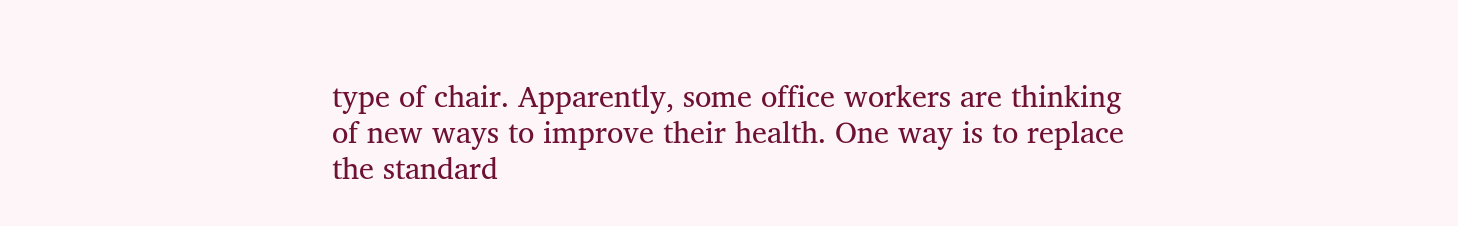type of chair. Apparently, some office workers are thinking of new ways to improve their health. One way is to replace the standard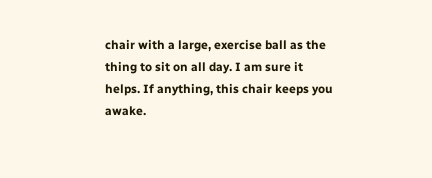chair with a large, exercise ball as the thing to sit on all day. I am sure it helps. If anything, this chair keeps you awake.